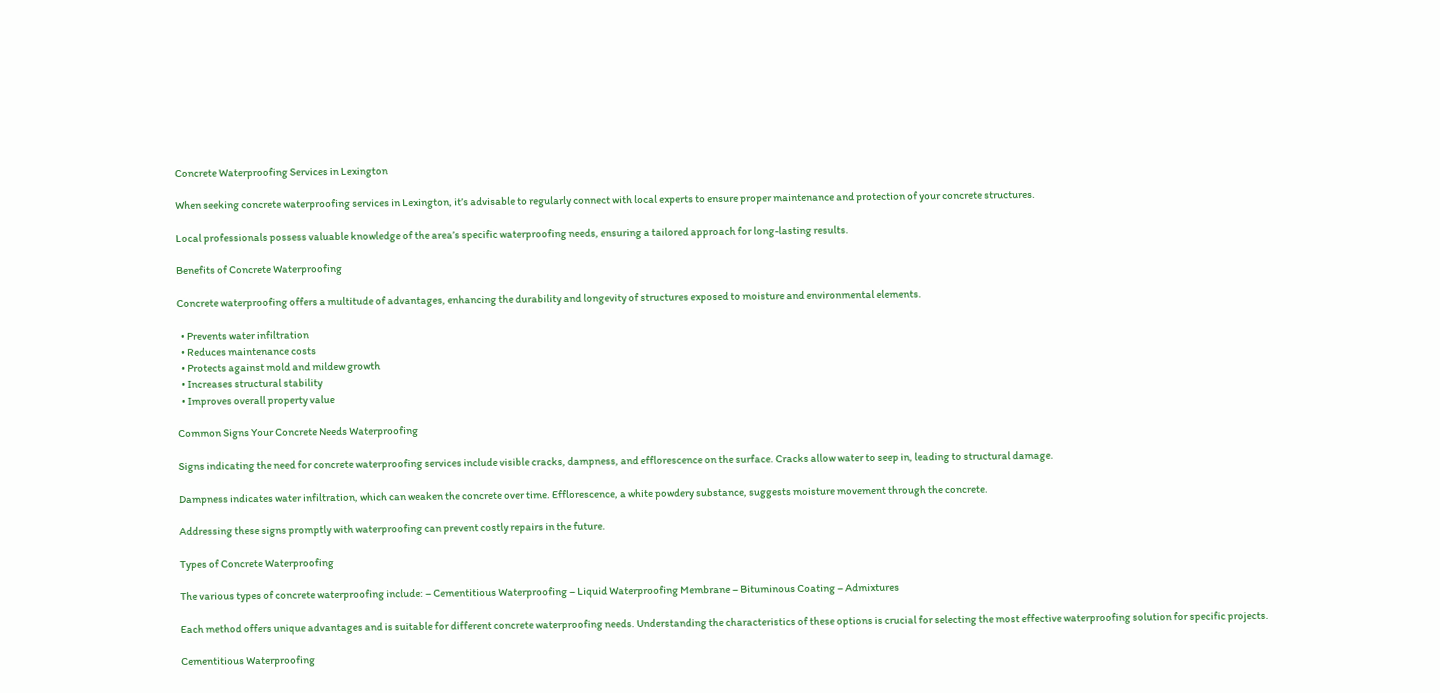Concrete Waterproofing Services in Lexington

When seeking concrete waterproofing services in Lexington, it’s advisable to regularly connect with local experts to ensure proper maintenance and protection of your concrete structures.

Local professionals possess valuable knowledge of the area’s specific waterproofing needs, ensuring a tailored approach for long-lasting results.

Benefits of Concrete Waterproofing

Concrete waterproofing offers a multitude of advantages, enhancing the durability and longevity of structures exposed to moisture and environmental elements.

  • Prevents water infiltration
  • Reduces maintenance costs
  • Protects against mold and mildew growth
  • Increases structural stability
  • Improves overall property value

Common Signs Your Concrete Needs Waterproofing

Signs indicating the need for concrete waterproofing services include visible cracks, dampness, and efflorescence on the surface. Cracks allow water to seep in, leading to structural damage.

Dampness indicates water infiltration, which can weaken the concrete over time. Efflorescence, a white powdery substance, suggests moisture movement through the concrete.

Addressing these signs promptly with waterproofing can prevent costly repairs in the future.

Types of Concrete Waterproofing

The various types of concrete waterproofing include: – Cementitious Waterproofing – Liquid Waterproofing Membrane – Bituminous Coating – Admixtures

Each method offers unique advantages and is suitable for different concrete waterproofing needs. Understanding the characteristics of these options is crucial for selecting the most effective waterproofing solution for specific projects.

Cementitious Waterproofing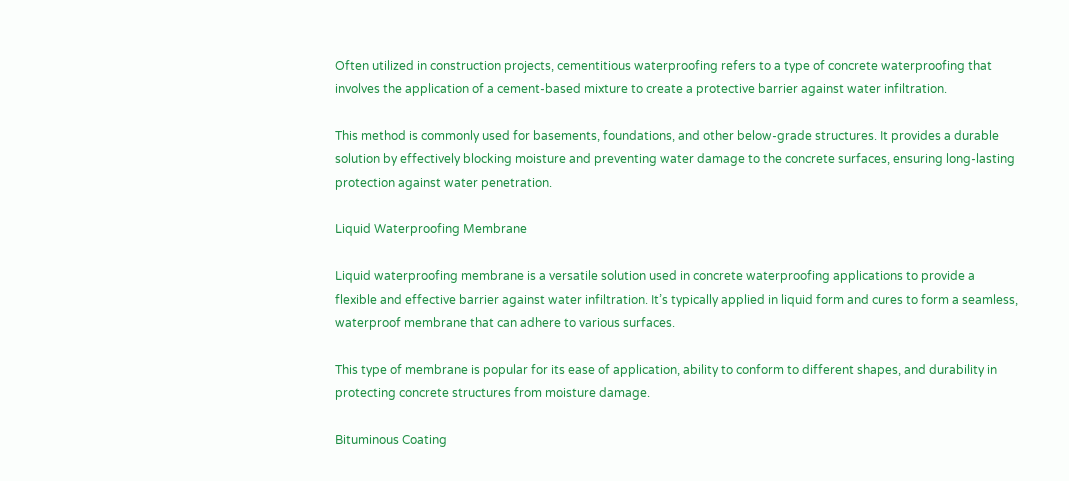Often utilized in construction projects, cementitious waterproofing refers to a type of concrete waterproofing that involves the application of a cement-based mixture to create a protective barrier against water infiltration.

This method is commonly used for basements, foundations, and other below-grade structures. It provides a durable solution by effectively blocking moisture and preventing water damage to the concrete surfaces, ensuring long-lasting protection against water penetration.

Liquid Waterproofing Membrane

Liquid waterproofing membrane is a versatile solution used in concrete waterproofing applications to provide a flexible and effective barrier against water infiltration. It’s typically applied in liquid form and cures to form a seamless, waterproof membrane that can adhere to various surfaces.

This type of membrane is popular for its ease of application, ability to conform to different shapes, and durability in protecting concrete structures from moisture damage.

Bituminous Coating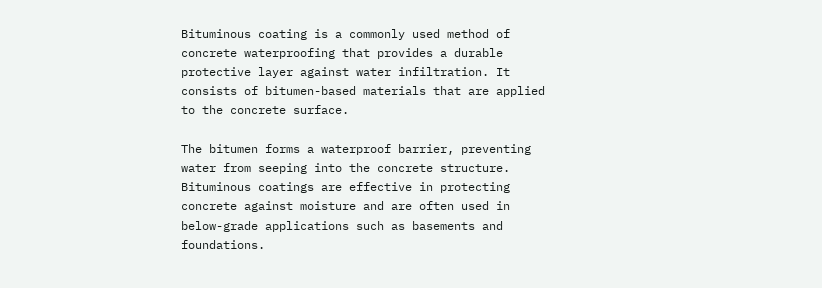Bituminous coating is a commonly used method of concrete waterproofing that provides a durable protective layer against water infiltration. It consists of bitumen-based materials that are applied to the concrete surface.

The bitumen forms a waterproof barrier, preventing water from seeping into the concrete structure. Bituminous coatings are effective in protecting concrete against moisture and are often used in below-grade applications such as basements and foundations.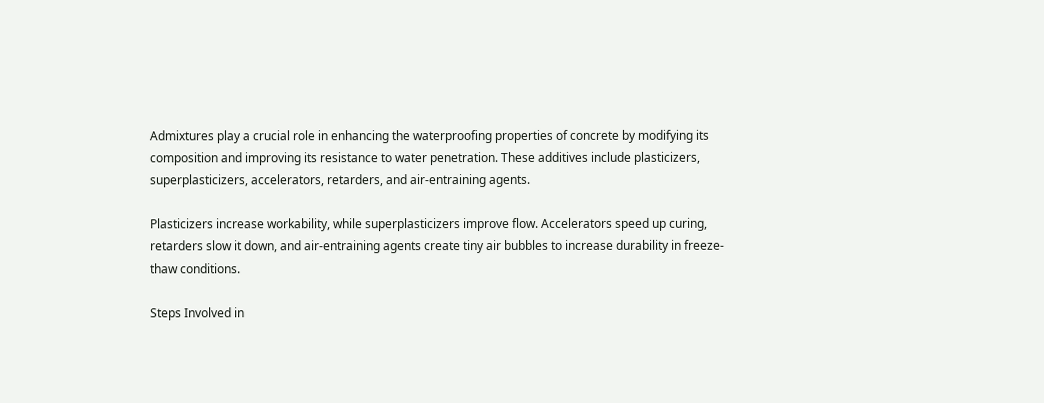Admixtures play a crucial role in enhancing the waterproofing properties of concrete by modifying its composition and improving its resistance to water penetration. These additives include plasticizers, superplasticizers, accelerators, retarders, and air-entraining agents.

Plasticizers increase workability, while superplasticizers improve flow. Accelerators speed up curing, retarders slow it down, and air-entraining agents create tiny air bubbles to increase durability in freeze-thaw conditions.

Steps Involved in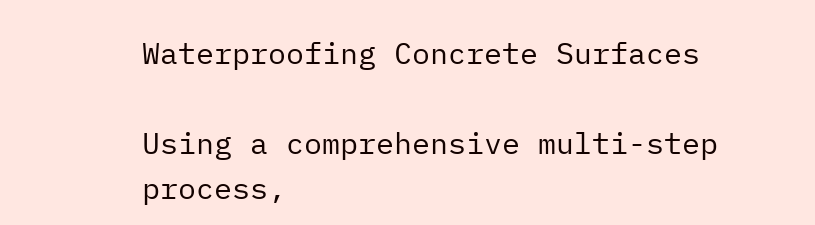Waterproofing Concrete Surfaces

Using a comprehensive multi-step process,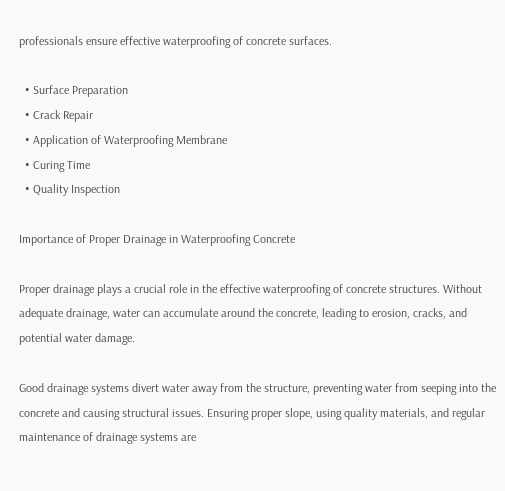professionals ensure effective waterproofing of concrete surfaces.

  • Surface Preparation
  • Crack Repair
  • Application of Waterproofing Membrane
  • Curing Time
  • Quality Inspection

Importance of Proper Drainage in Waterproofing Concrete

Proper drainage plays a crucial role in the effective waterproofing of concrete structures. Without adequate drainage, water can accumulate around the concrete, leading to erosion, cracks, and potential water damage.

Good drainage systems divert water away from the structure, preventing water from seeping into the concrete and causing structural issues. Ensuring proper slope, using quality materials, and regular maintenance of drainage systems are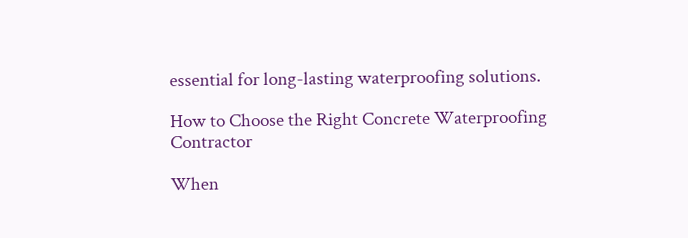essential for long-lasting waterproofing solutions.

How to Choose the Right Concrete Waterproofing Contractor

When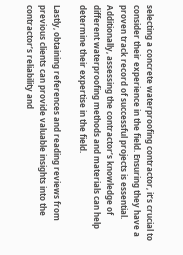selecting a concrete waterproofing contractor, it’s crucial to consider their experience in the field. Ensuring they have a proven track record of successful projects is essential. Additionally, assessing the contractor’s knowledge of different waterproofing methods and materials can help determine their expertise in the field.

Lastly, obtaining references and reading reviews from previous clients can provide valuable insights into the contractor’s reliability and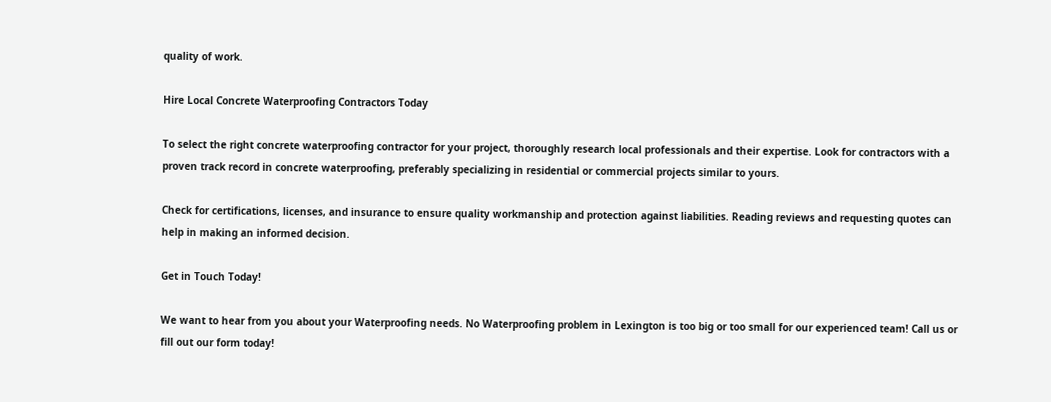quality of work.

Hire Local Concrete Waterproofing Contractors Today

To select the right concrete waterproofing contractor for your project, thoroughly research local professionals and their expertise. Look for contractors with a proven track record in concrete waterproofing, preferably specializing in residential or commercial projects similar to yours.

Check for certifications, licenses, and insurance to ensure quality workmanship and protection against liabilities. Reading reviews and requesting quotes can help in making an informed decision.

Get in Touch Today!

We want to hear from you about your Waterproofing needs. No Waterproofing problem in Lexington is too big or too small for our experienced team! Call us or fill out our form today!